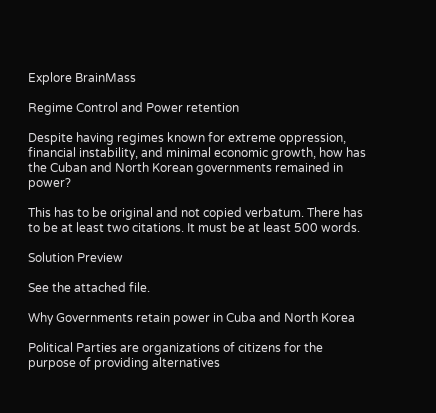Explore BrainMass

Regime Control and Power retention

Despite having regimes known for extreme oppression, financial instability, and minimal economic growth, how has the Cuban and North Korean governments remained in power?

This has to be original and not copied verbatum. There has to be at least two citations. It must be at least 500 words.

Solution Preview

See the attached file.

Why Governments retain power in Cuba and North Korea

Political Parties are organizations of citizens for the purpose of providing alternatives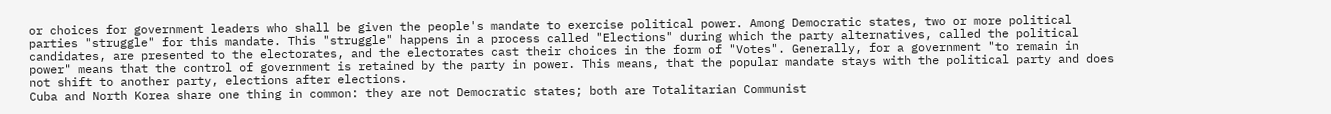or choices for government leaders who shall be given the people's mandate to exercise political power. Among Democratic states, two or more political parties "struggle" for this mandate. This "struggle" happens in a process called "Elections" during which the party alternatives, called the political candidates, are presented to the electorates, and the electorates cast their choices in the form of "Votes". Generally, for a government "to remain in power" means that the control of government is retained by the party in power. This means, that the popular mandate stays with the political party and does not shift to another party, elections after elections.
Cuba and North Korea share one thing in common: they are not Democratic states; both are Totalitarian Communist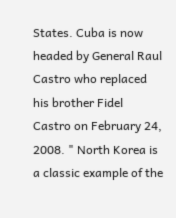States. Cuba is now headed by General Raul Castro who replaced his brother Fidel Castro on February 24, 2008. " North Korea is a classic example of the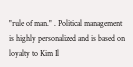"rule of man." . Political management is highly personalized and is based on loyalty to Kim Il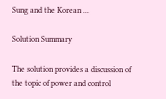Sung and the Korean ...

Solution Summary

The solution provides a discussion of the topic of power and control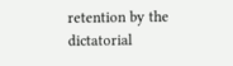retention by the dictatorial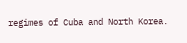regimes of Cuba and North Korea.